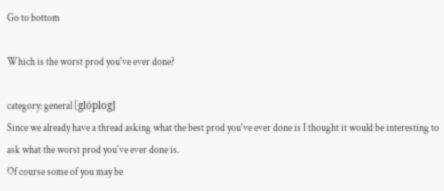Go to bottom

Which is the worst prod you've ever done?

category: general [glöplog]
Since we already have a thread asking what the best prod you've ever done is I thought it would be interesting to ask what the worst prod you've ever done is.
Of course some of you may be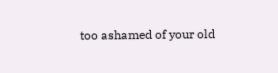too ashamed of your old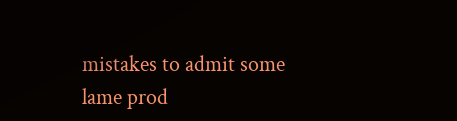mistakes to admit some lame prod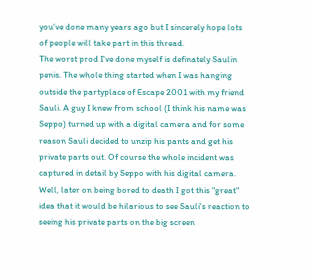you've done many years ago but I sincerely hope lots of people will take part in this thread.
The worst prod I've done myself is definately Saulin penis. The whole thing started when I was hanging outside the partyplace of Escape 2001 with my friend Sauli. A guy I knew from school (I think his name was Seppo) turned up with a digital camera and for some reason Sauli decided to unzip his pants and get his private parts out. Of course the whole incident was captured in detail by Seppo with his digital camera.
Well, later on being bored to death I got this "great" idea that it would be hilarious to see Sauli's reaction to seeing his private parts on the big screen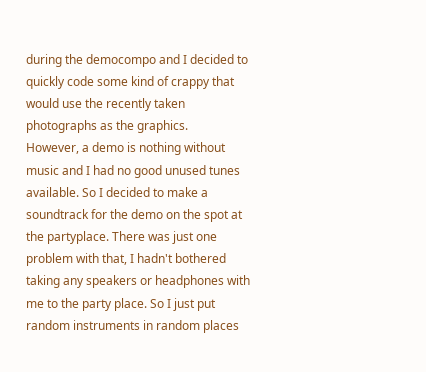during the democompo and I decided to quickly code some kind of crappy that would use the recently taken photographs as the graphics.
However, a demo is nothing without music and I had no good unused tunes available. So I decided to make a soundtrack for the demo on the spot at the partyplace. There was just one problem with that, I hadn't bothered taking any speakers or headphones with me to the party place. So I just put random instruments in random places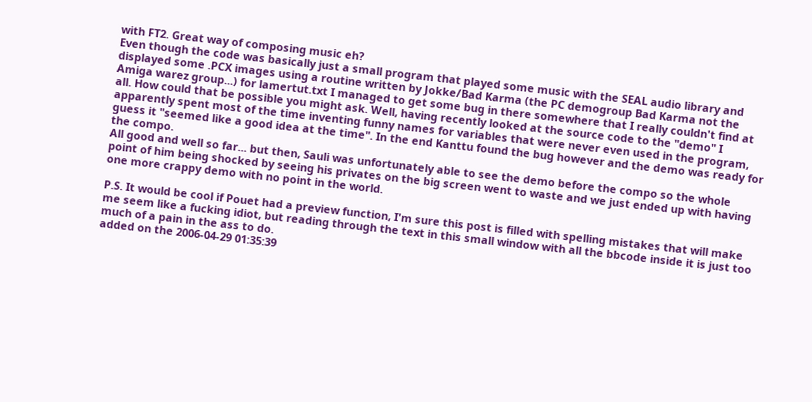with FT2. Great way of composing music eh?
Even though the code was basically just a small program that played some music with the SEAL audio library and displayed some .PCX images using a routine written by Jokke/Bad Karma (the PC demogroup Bad Karma not the Amiga warez group...) for lamertut.txt I managed to get some bug in there somewhere that I really couldn't find at all. How could that be possible you might ask. Well, having recently looked at the source code to the "demo" I apparently spent most of the time inventing funny names for variables that were never even used in the program, guess it "seemed like a good idea at the time". In the end Kanttu found the bug however and the demo was ready for the compo.
All good and well so far... but then, Sauli was unfortunately able to see the demo before the compo so the whole point of him being shocked by seeing his privates on the big screen went to waste and we just ended up with having one more crappy demo with no point in the world.

P.S. It would be cool if Pouet had a preview function, I'm sure this post is filled with spelling mistakes that will make me seem like a fucking idiot, but reading through the text in this small window with all the bbcode inside it is just too much of a pain in the ass to do.
added on the 2006-04-29 01:35:39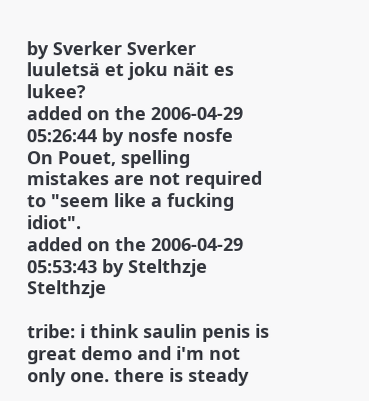by Sverker Sverker
luuletsä et joku näit es lukee?
added on the 2006-04-29 05:26:44 by nosfe nosfe
On Pouet, spelling mistakes are not required to "seem like a fucking idiot".
added on the 2006-04-29 05:53:43 by Stelthzje Stelthzje

tribe: i think saulin penis is great demo and i'm not only one. there is steady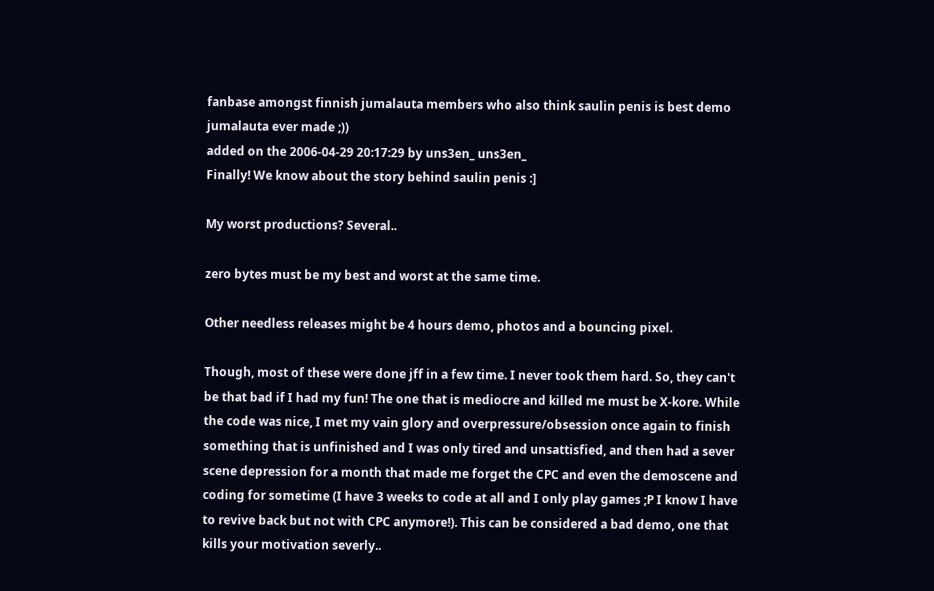fanbase amongst finnish jumalauta members who also think saulin penis is best demo jumalauta ever made ;))
added on the 2006-04-29 20:17:29 by uns3en_ uns3en_
Finally! We know about the story behind saulin penis :]

My worst productions? Several..

zero bytes must be my best and worst at the same time.

Other needless releases might be 4 hours demo, photos and a bouncing pixel.

Though, most of these were done jff in a few time. I never took them hard. So, they can't be that bad if I had my fun! The one that is mediocre and killed me must be X-kore. While the code was nice, I met my vain glory and overpressure/obsession once again to finish something that is unfinished and I was only tired and unsattisfied, and then had a sever scene depression for a month that made me forget the CPC and even the demoscene and coding for sometime (I have 3 weeks to code at all and I only play games ;P I know I have to revive back but not with CPC anymore!). This can be considered a bad demo, one that kills your motivation severly..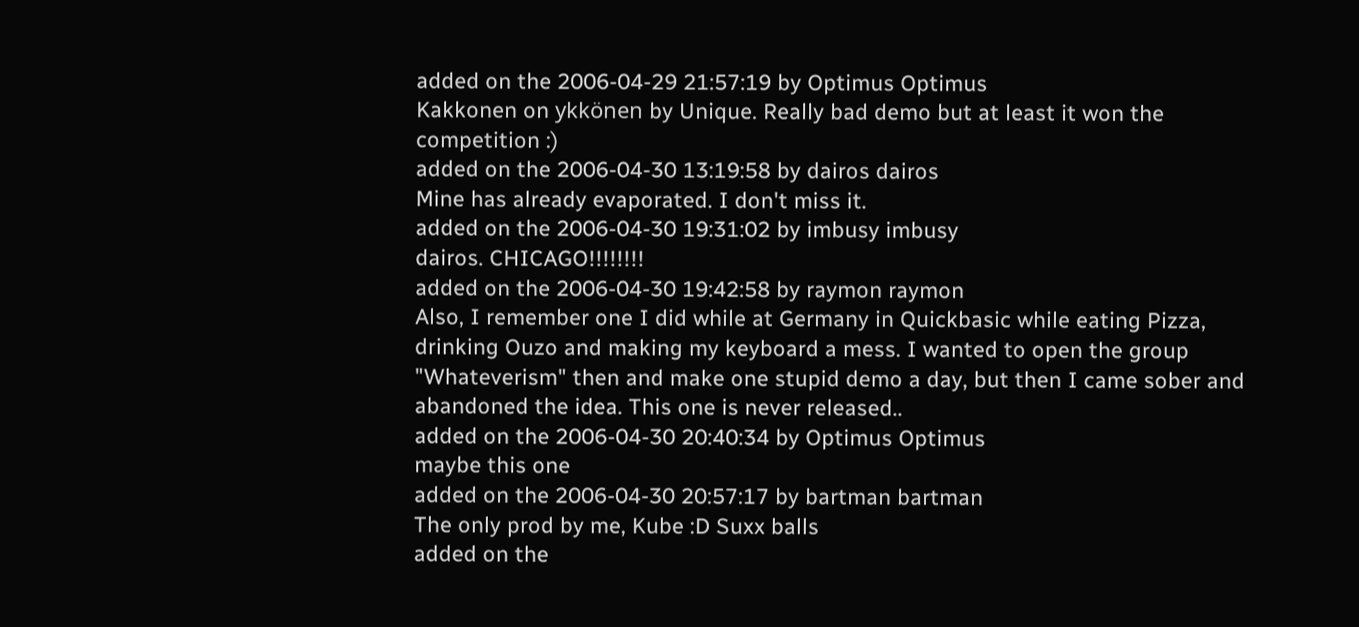added on the 2006-04-29 21:57:19 by Optimus Optimus
Kakkonen on ykkönen by Unique. Really bad demo but at least it won the competition :)
added on the 2006-04-30 13:19:58 by dairos dairos
Mine has already evaporated. I don't miss it.
added on the 2006-04-30 19:31:02 by imbusy imbusy
dairos. CHICAGO!!!!!!!!
added on the 2006-04-30 19:42:58 by raymon raymon
Also, I remember one I did while at Germany in Quickbasic while eating Pizza, drinking Ouzo and making my keyboard a mess. I wanted to open the group "Whateverism" then and make one stupid demo a day, but then I came sober and abandoned the idea. This one is never released..
added on the 2006-04-30 20:40:34 by Optimus Optimus
maybe this one
added on the 2006-04-30 20:57:17 by bartman bartman
The only prod by me, Kube :D Suxx balls
added on the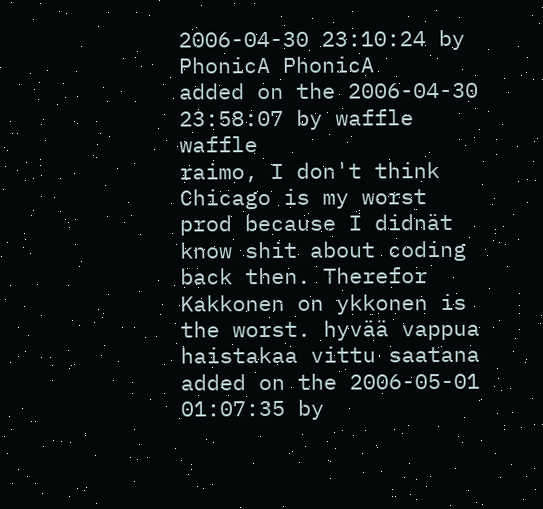2006-04-30 23:10:24 by PhonicA PhonicA
added on the 2006-04-30 23:58:07 by waffle waffle
raimo, I don't think Chicago is my worst prod because I didnät know shit about coding back then. Therefor Kakkonen on ykkonen is the worst. hyvää vappua haistakaa vittu saatana
added on the 2006-05-01 01:07:35 by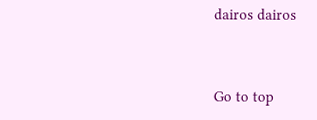dairos dairos


Go to top